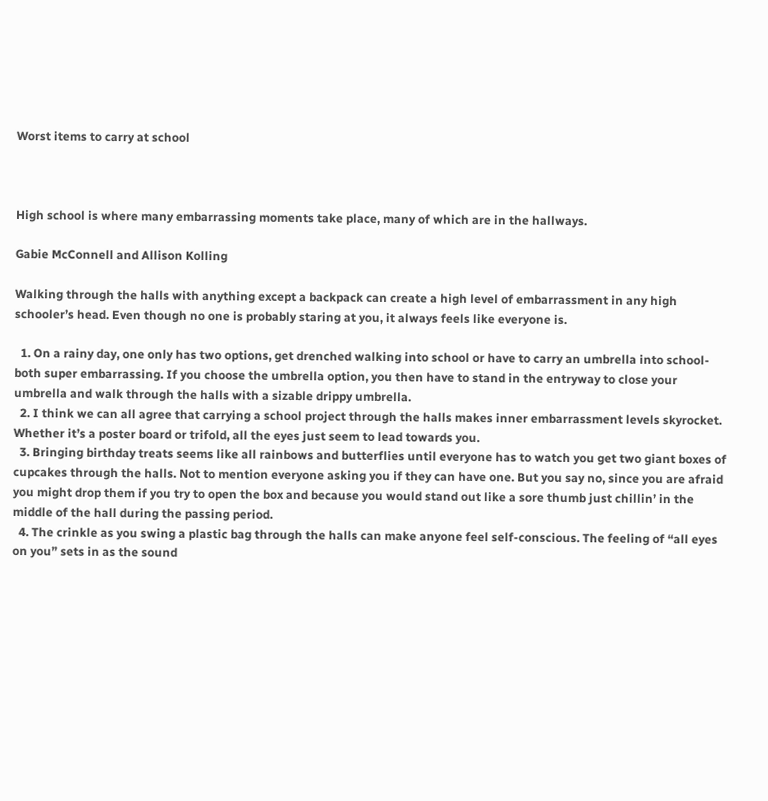Worst items to carry at school



High school is where many embarrassing moments take place, many of which are in the hallways.

Gabie McConnell and Allison Kolling

Walking through the halls with anything except a backpack can create a high level of embarrassment in any high schooler’s head. Even though no one is probably staring at you, it always feels like everyone is.

  1. On a rainy day, one only has two options, get drenched walking into school or have to carry an umbrella into school- both super embarrassing. If you choose the umbrella option, you then have to stand in the entryway to close your umbrella and walk through the halls with a sizable drippy umbrella.
  2. I think we can all agree that carrying a school project through the halls makes inner embarrassment levels skyrocket. Whether it’s a poster board or trifold, all the eyes just seem to lead towards you.
  3. Bringing birthday treats seems like all rainbows and butterflies until everyone has to watch you get two giant boxes of cupcakes through the halls. Not to mention everyone asking you if they can have one. But you say no, since you are afraid you might drop them if you try to open the box and because you would stand out like a sore thumb just chillin’ in the middle of the hall during the passing period.
  4. The crinkle as you swing a plastic bag through the halls can make anyone feel self-conscious. The feeling of “all eyes on you” sets in as the sound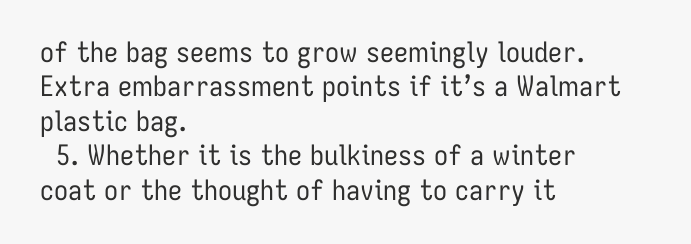of the bag seems to grow seemingly louder. Extra embarrassment points if it’s a Walmart plastic bag.
  5. Whether it is the bulkiness of a winter coat or the thought of having to carry it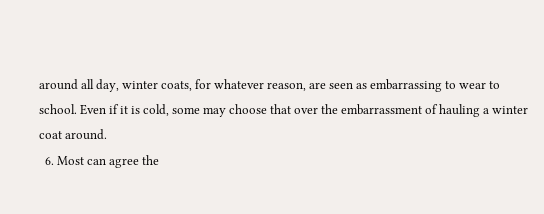around all day, winter coats, for whatever reason, are seen as embarrassing to wear to school. Even if it is cold, some may choose that over the embarrassment of hauling a winter coat around.
  6. Most can agree the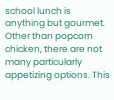school lunch is anything but gourmet. Other than popcorn chicken, there are not many particularly appetizing options. This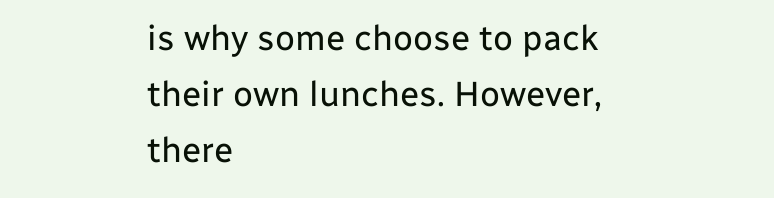is why some choose to pack their own lunches. However, there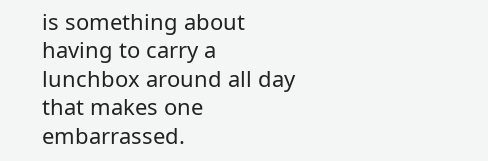is something about having to carry a lunchbox around all day that makes one embarrassed.